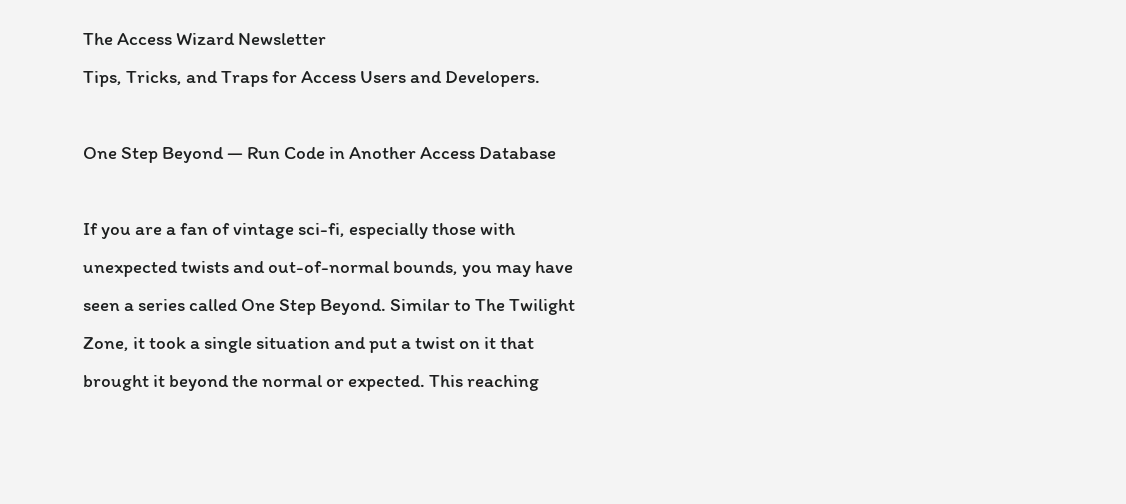The Access Wizard Newsletter
Tips, Tricks, and Traps for Access Users and Developers.

One Step Beyond — Run Code in Another Access Database

If you are a fan of vintage sci-fi, especially those with unexpected twists and out-of-normal bounds, you may have seen a series called One Step Beyond. Similar to The Twilight Zone, it took a single situation and put a twist on it that brought it beyond the normal or expected. This reaching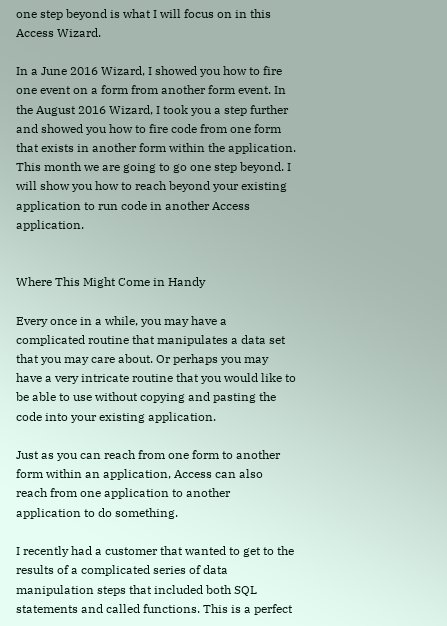one step beyond is what I will focus on in this Access Wizard.

In a June 2016 Wizard, I showed you how to fire one event on a form from another form event. In the August 2016 Wizard, I took you a step further and showed you how to fire code from one form that exists in another form within the application. This month we are going to go one step beyond. I will show you how to reach beyond your existing application to run code in another Access application.


Where This Might Come in Handy

Every once in a while, you may have a complicated routine that manipulates a data set that you may care about. Or perhaps you may have a very intricate routine that you would like to be able to use without copying and pasting the code into your existing application.

Just as you can reach from one form to another form within an application, Access can also reach from one application to another application to do something.

I recently had a customer that wanted to get to the results of a complicated series of data manipulation steps that included both SQL statements and called functions. This is a perfect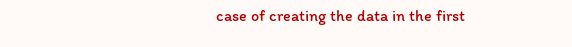case of creating the data in the first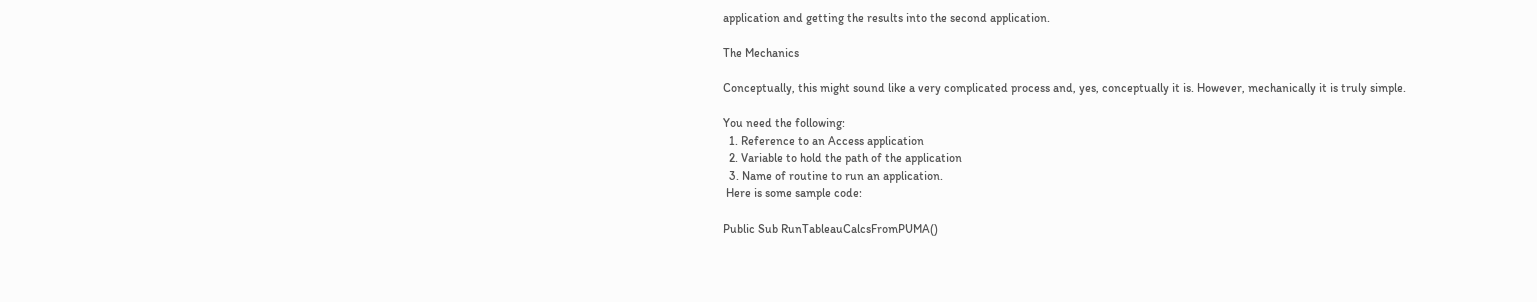application and getting the results into the second application.

The Mechanics

Conceptually, this might sound like a very complicated process and, yes, conceptually it is. However, mechanically it is truly simple.

You need the following:
  1. Reference to an Access application
  2. Variable to hold the path of the application
  3. Name of routine to run an application.
 Here is some sample code:

Public Sub RunTableauCalcsFromPUMA()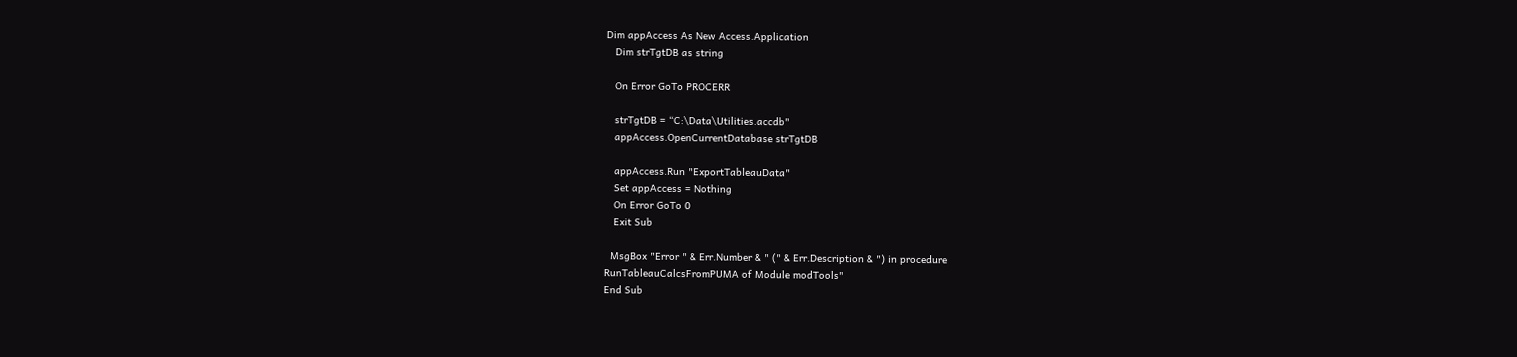Dim appAccess As New Access.Application
   Dim strTgtDB as string

   On Error GoTo PROCERR

   strTgtDB = “C:\Data\Utilities.accdb"
   appAccess.OpenCurrentDatabase strTgtDB

   appAccess.Run "ExportTableauData"
   Set appAccess = Nothing
   On Error GoTo 0
   Exit Sub

  MsgBox "Error " & Err.Number & " (" & Err.Description & ") in procedure
RunTableauCalcsFromPUMA of Module modTools"
End Sub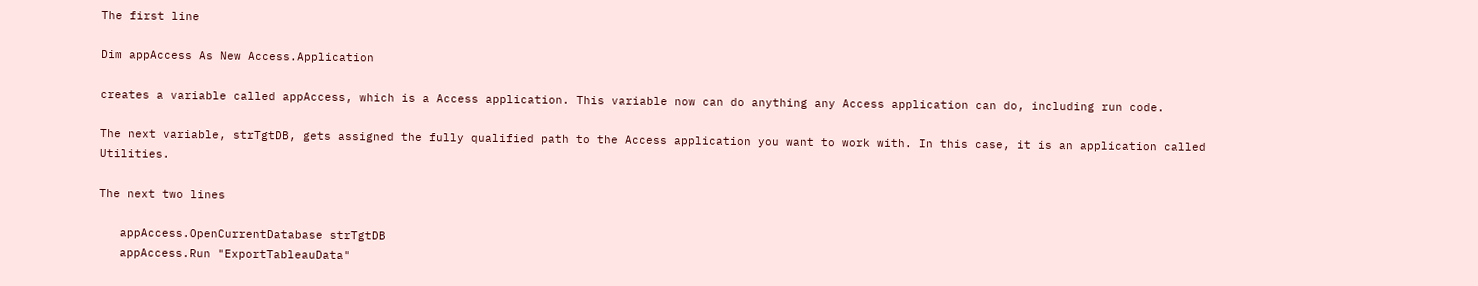The first line

Dim appAccess As New Access.Application

creates a variable called appAccess, which is a Access application. This variable now can do anything any Access application can do, including run code.

The next variable, strTgtDB, gets assigned the fully qualified path to the Access application you want to work with. In this case, it is an application called Utilities.

The next two lines

   appAccess.OpenCurrentDatabase strTgtDB
   appAccess.Run "ExportTableauData"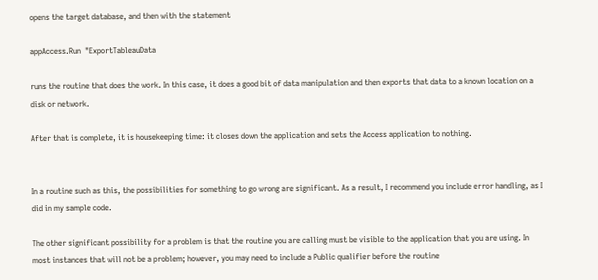opens the target database, and then with the statement

appAccess.Run  "ExportTableauData

runs the routine that does the work. In this case, it does a good bit of data manipulation and then exports that data to a known location on a disk or network.

After that is complete, it is housekeeping time: it closes down the application and sets the Access application to nothing.


In a routine such as this, the possibilities for something to go wrong are significant. As a result, I recommend you include error handling, as I did in my sample code.

The other significant possibility for a problem is that the routine you are calling must be visible to the application that you are using. In most instances that will not be a problem; however, you may need to include a Public qualifier before the routine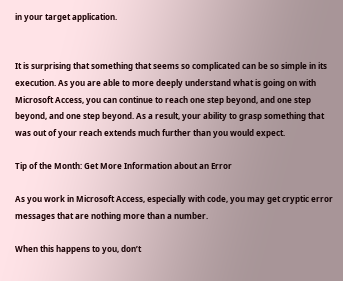in your target application.


It is surprising that something that seems so complicated can be so simple in its execution. As you are able to more deeply understand what is going on with Microsoft Access, you can continue to reach one step beyond, and one step beyond, and one step beyond. As a result, your ability to grasp something that was out of your reach extends much further than you would expect.

Tip of the Month: Get More Information about an Error

As you work in Microsoft Access, especially with code, you may get cryptic error messages that are nothing more than a number.

When this happens to you, don’t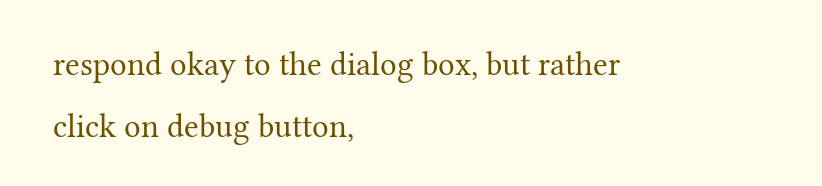respond okay to the dialog box, but rather click on debug button,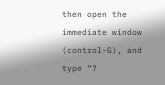then open the immediate window (control-G), and type “?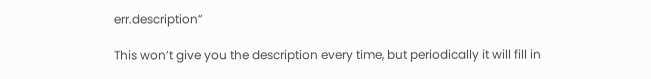err.description”

This won’t give you the description every time, but periodically it will fill in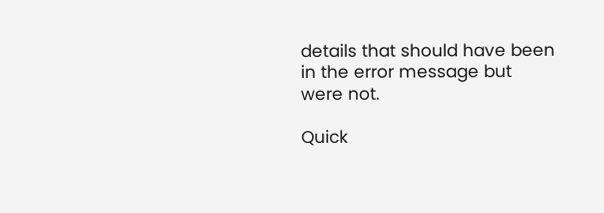details that should have been in the error message but were not.

Quick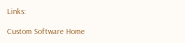Links:

Custom Software Home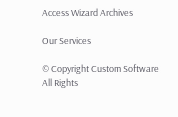Access Wizard Archives

Our Services

© Copyright Custom Software
All Rights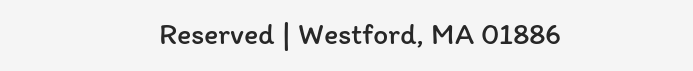Reserved | Westford, MA 01886